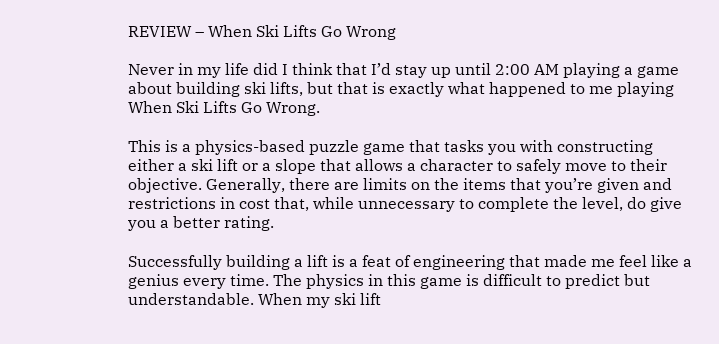REVIEW – When Ski Lifts Go Wrong

Never in my life did I think that I’d stay up until 2:00 AM playing a game about building ski lifts, but that is exactly what happened to me playing When Ski Lifts Go Wrong.

This is a physics-based puzzle game that tasks you with constructing either a ski lift or a slope that allows a character to safely move to their objective. Generally, there are limits on the items that you’re given and restrictions in cost that, while unnecessary to complete the level, do give you a better rating.

Successfully building a lift is a feat of engineering that made me feel like a genius every time. The physics in this game is difficult to predict but understandable. When my ski lift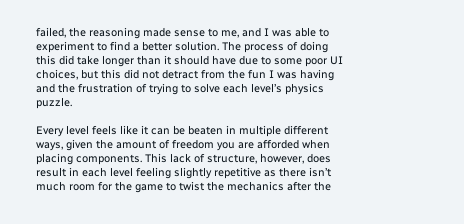failed, the reasoning made sense to me, and I was able to experiment to find a better solution. The process of doing this did take longer than it should have due to some poor UI choices, but this did not detract from the fun I was having and the frustration of trying to solve each level’s physics puzzle.

Every level feels like it can be beaten in multiple different ways, given the amount of freedom you are afforded when placing components. This lack of structure, however, does result in each level feeling slightly repetitive as there isn’t much room for the game to twist the mechanics after the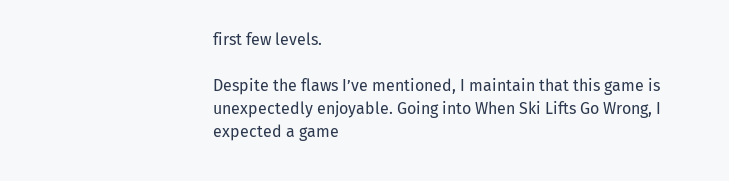first few levels.

Despite the flaws I’ve mentioned, I maintain that this game is unexpectedly enjoyable. Going into When Ski Lifts Go Wrong, I expected a game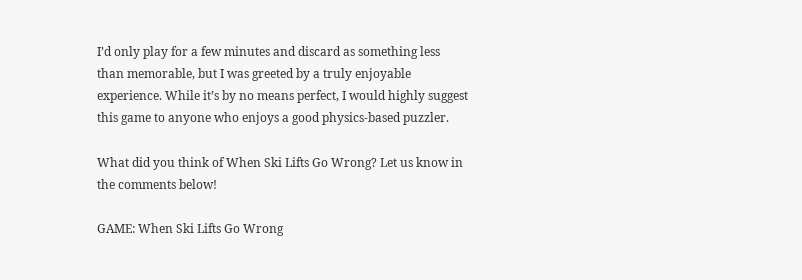I’d only play for a few minutes and discard as something less than memorable, but I was greeted by a truly enjoyable experience. While it’s by no means perfect, I would highly suggest this game to anyone who enjoys a good physics-based puzzler.

What did you think of When Ski Lifts Go Wrong? Let us know in the comments below!

GAME: When Ski Lifts Go Wrong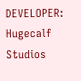DEVELOPER: Hugecalf Studios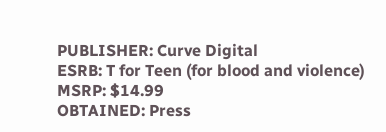PUBLISHER: Curve Digital
ESRB: T for Teen (for blood and violence)
MSRP: $14.99
OBTAINED: Press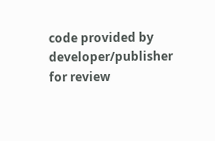code provided by developer/publisher for review